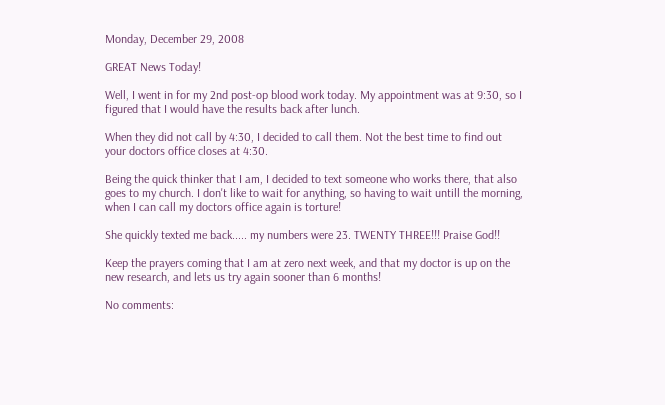Monday, December 29, 2008

GREAT News Today!

Well, I went in for my 2nd post-op blood work today. My appointment was at 9:30, so I figured that I would have the results back after lunch.

When they did not call by 4:30, I decided to call them. Not the best time to find out your doctors office closes at 4:30.

Being the quick thinker that I am, I decided to text someone who works there, that also goes to my church. I don't like to wait for anything, so having to wait untill the morning, when I can call my doctors office again is torture!

She quickly texted me back..... my numbers were 23. TWENTY THREE!!! Praise God!!

Keep the prayers coming that I am at zero next week, and that my doctor is up on the new research, and lets us try again sooner than 6 months!

No comments: